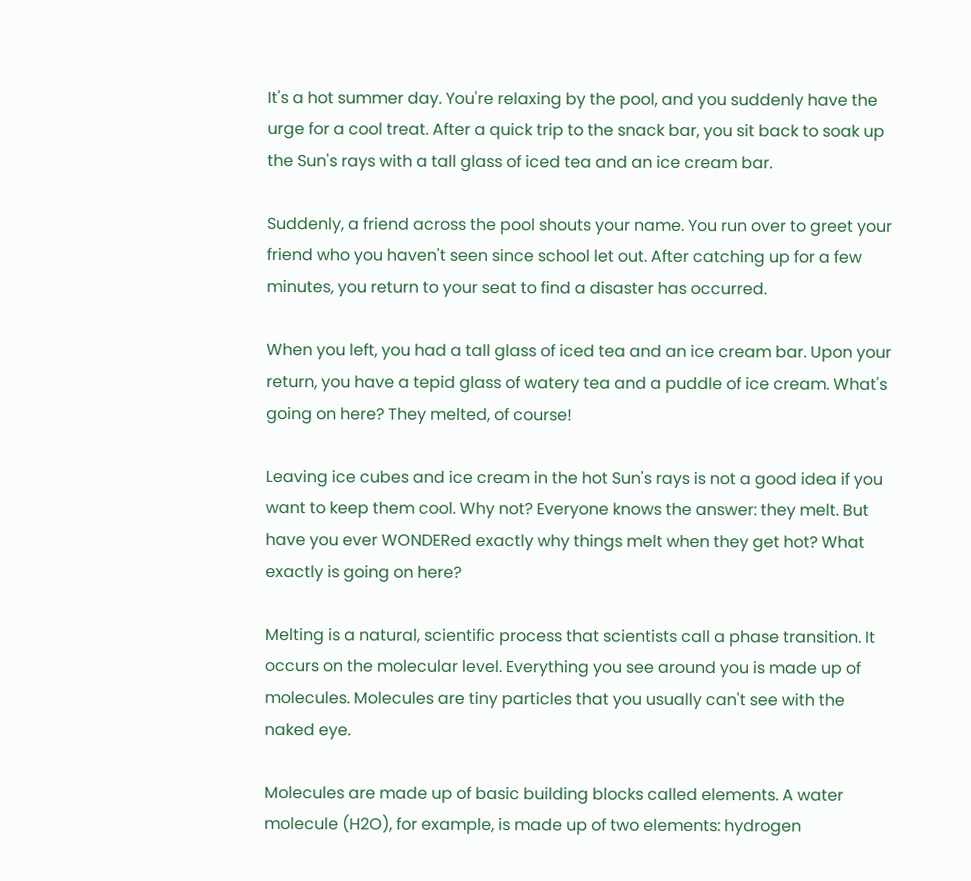It's a hot summer day. You're relaxing by the pool, and you suddenly have the urge for a cool treat. After a quick trip to the snack bar, you sit back to soak up the Sun's rays with a tall glass of iced tea and an ice cream bar.

Suddenly, a friend across the pool shouts your name. You run over to greet your friend who you haven't seen since school let out. After catching up for a few minutes, you return to your seat to find a disaster has occurred.

When you left, you had a tall glass of iced tea and an ice cream bar. Upon your return, you have a tepid glass of watery tea and a puddle of ice cream. What's going on here? They melted, of course!

Leaving ice cubes and ice cream in the hot Sun's rays is not a good idea if you want to keep them cool. Why not? Everyone knows the answer: they melt. But have you ever WONDERed exactly why things melt when they get hot? What exactly is going on here?

Melting is a natural, scientific process that scientists call a phase transition. It occurs on the molecular level. Everything you see around you is made up of molecules. Molecules are tiny particles that you usually can't see with the naked eye.

Molecules are made up of basic building blocks called elements. A water molecule (H2O), for example, is made up of two elements: hydrogen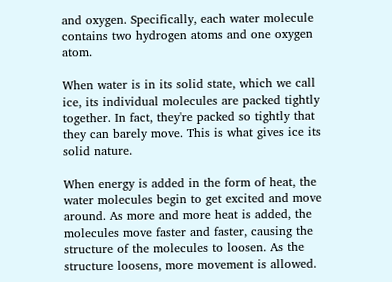and oxygen. Specifically, each water molecule contains two hydrogen atoms and one oxygen atom.

When water is in its solid state, which we call ice, its individual molecules are packed tightly together. In fact, they're packed so tightly that they can barely move. This is what gives ice its solid nature.

When energy is added in the form of heat, the water molecules begin to get excited and move around. As more and more heat is added, the molecules move faster and faster, causing the structure of the molecules to loosen. As the structure loosens, more movement is allowed.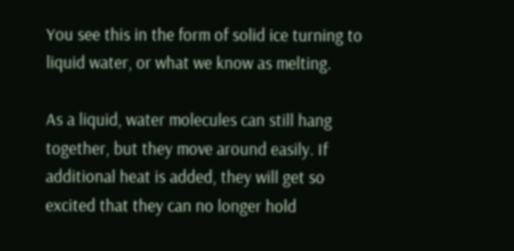You see this in the form of solid ice turning to liquid water, or what we know as melting.

As a liquid, water molecules can still hang together, but they move around easily. If additional heat is added, they will get so excited that they can no longer hold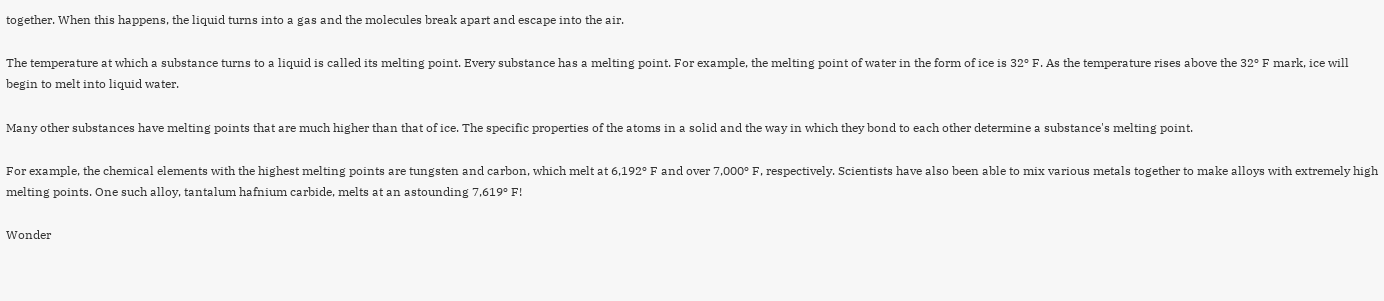together. When this happens, the liquid turns into a gas and the molecules break apart and escape into the air.

The temperature at which a substance turns to a liquid is called its melting point. Every substance has a melting point. For example, the melting point of water in the form of ice is 32º F. As the temperature rises above the 32º F mark, ice will begin to melt into liquid water.

Many other substances have melting points that are much higher than that of ice. The specific properties of the atoms in a solid and the way in which they bond to each other determine a substance's melting point.

For example, the chemical elements with the highest melting points are tungsten and carbon, which melt at 6,192º F and over 7,000º F, respectively. Scientists have also been able to mix various metals together to make alloys with extremely high melting points. One such alloy, tantalum hafnium carbide, melts at an astounding 7,619º F!

Wonder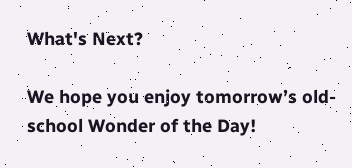What's Next?

We hope you enjoy tomorrow’s old-school Wonder of the Day!